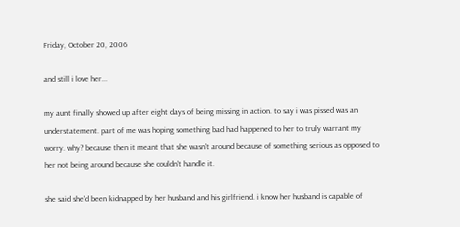Friday, October 20, 2006

and still i love her...

my aunt finally showed up after eight days of being missing in action. to say i was pissed was an understatement. part of me was hoping something bad had happened to her to truly warrant my worry. why? because then it meant that she wasn't around because of something serious as opposed to her not being around because she couldn't handle it.

she said she'd been kidnapped by her husband and his girlfriend. i know her husband is capable of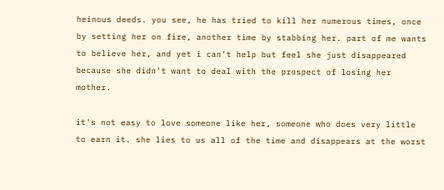heinous deeds. you see, he has tried to kill her numerous times, once by setting her on fire, another time by stabbing her. part of me wants to believe her, and yet i can't help but feel she just disappeared because she didn't want to deal with the prospect of losing her mother.

it's not easy to love someone like her, someone who does very little to earn it. she lies to us all of the time and disappears at the worst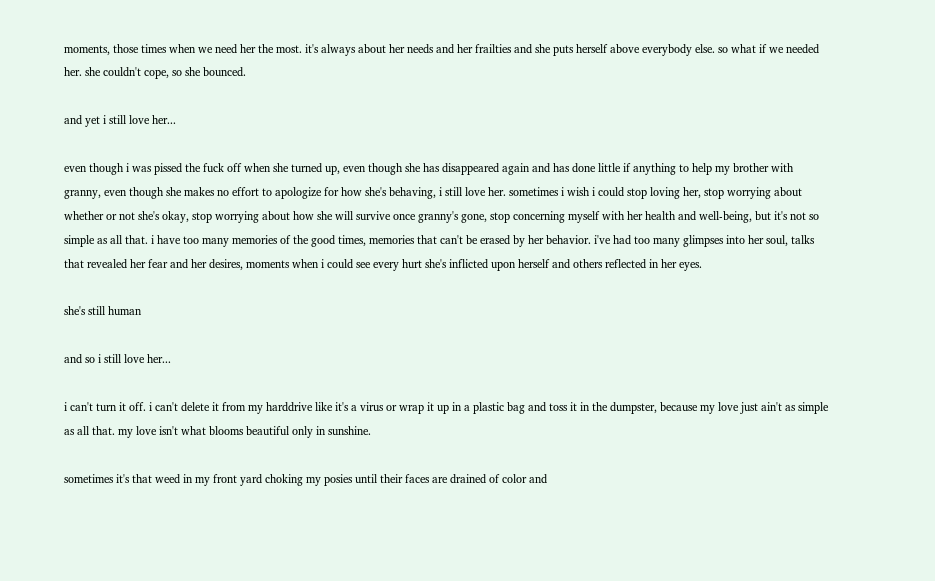moments, those times when we need her the most. it's always about her needs and her frailties and she puts herself above everybody else. so what if we needed her. she couldn't cope, so she bounced.

and yet i still love her...

even though i was pissed the fuck off when she turned up, even though she has disappeared again and has done little if anything to help my brother with granny, even though she makes no effort to apologize for how she's behaving, i still love her. sometimes i wish i could stop loving her, stop worrying about whether or not she's okay, stop worrying about how she will survive once granny's gone, stop concerning myself with her health and well-being, but it's not so simple as all that. i have too many memories of the good times, memories that can't be erased by her behavior. i've had too many glimpses into her soul, talks that revealed her fear and her desires, moments when i could see every hurt she's inflicted upon herself and others reflected in her eyes.

she's still human

and so i still love her...

i can't turn it off. i can't delete it from my harddrive like it's a virus or wrap it up in a plastic bag and toss it in the dumpster, because my love just ain't as simple as all that. my love isn't what blooms beautiful only in sunshine.

sometimes it's that weed in my front yard choking my posies until their faces are drained of color and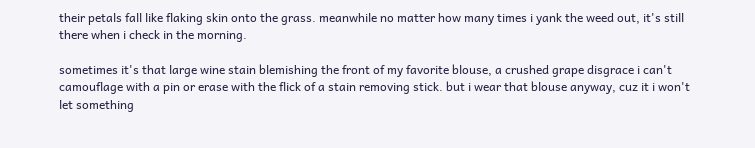their petals fall like flaking skin onto the grass. meanwhile no matter how many times i yank the weed out, it's still there when i check in the morning.

sometimes it's that large wine stain blemishing the front of my favorite blouse, a crushed grape disgrace i can't camouflage with a pin or erase with the flick of a stain removing stick. but i wear that blouse anyway, cuz it i won't let something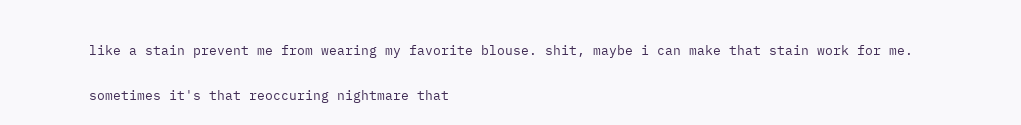like a stain prevent me from wearing my favorite blouse. shit, maybe i can make that stain work for me.

sometimes it's that reoccuring nightmare that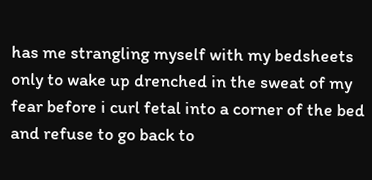has me strangling myself with my bedsheets only to wake up drenched in the sweat of my fear before i curl fetal into a corner of the bed and refuse to go back to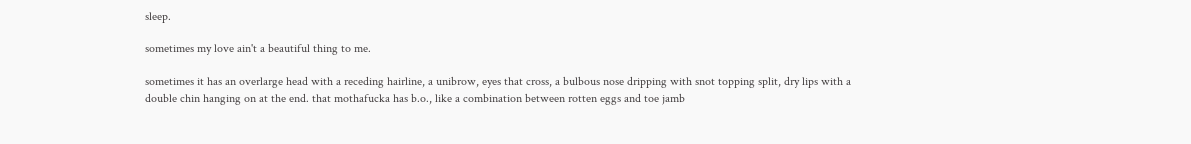sleep.

sometimes my love ain't a beautiful thing to me.

sometimes it has an overlarge head with a receding hairline, a unibrow, eyes that cross, a bulbous nose dripping with snot topping split, dry lips with a double chin hanging on at the end. that mothafucka has b.o., like a combination between rotten eggs and toe jamb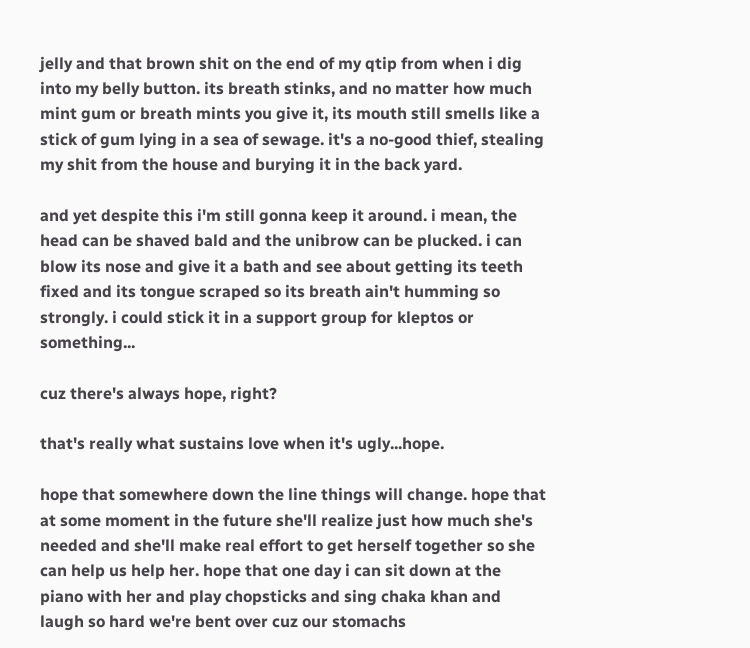jelly and that brown shit on the end of my qtip from when i dig into my belly button. its breath stinks, and no matter how much mint gum or breath mints you give it, its mouth still smells like a stick of gum lying in a sea of sewage. it's a no-good thief, stealing my shit from the house and burying it in the back yard.

and yet despite this i'm still gonna keep it around. i mean, the head can be shaved bald and the unibrow can be plucked. i can blow its nose and give it a bath and see about getting its teeth fixed and its tongue scraped so its breath ain't humming so strongly. i could stick it in a support group for kleptos or something...

cuz there's always hope, right?

that's really what sustains love when it's ugly...hope.

hope that somewhere down the line things will change. hope that at some moment in the future she'll realize just how much she's needed and she'll make real effort to get herself together so she can help us help her. hope that one day i can sit down at the piano with her and play chopsticks and sing chaka khan and laugh so hard we're bent over cuz our stomachs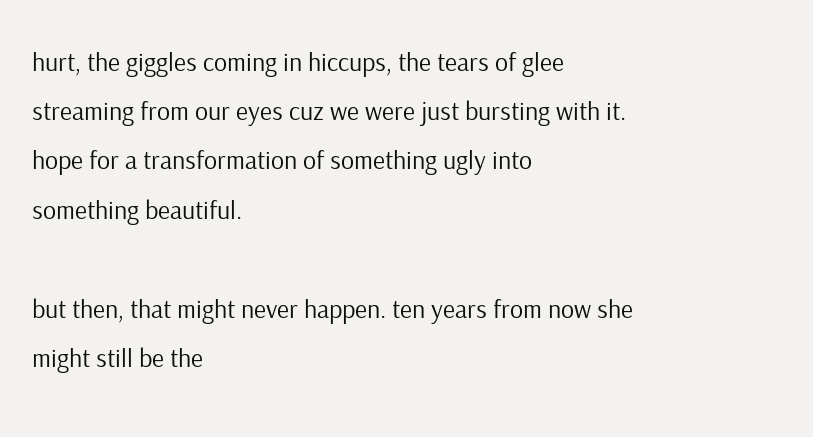hurt, the giggles coming in hiccups, the tears of glee streaming from our eyes cuz we were just bursting with it. hope for a transformation of something ugly into something beautiful.

but then, that might never happen. ten years from now she might still be the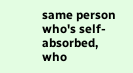same person who's self-absorbed, who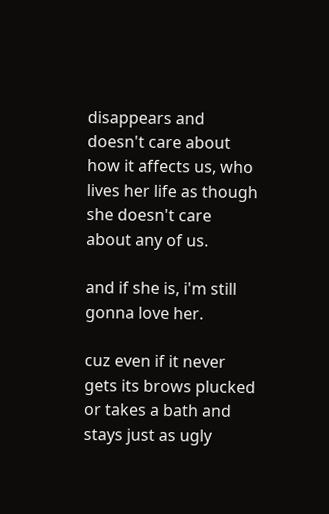disappears and doesn't care about how it affects us, who lives her life as though she doesn't care about any of us.

and if she is, i'm still gonna love her.

cuz even if it never gets its brows plucked or takes a bath and stays just as ugly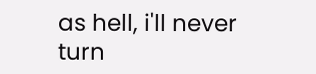as hell, i'll never turn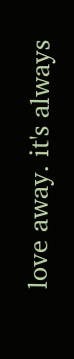love away. it's always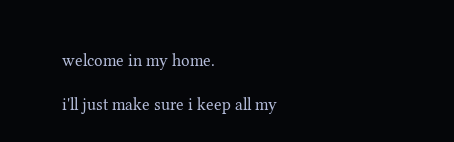welcome in my home.

i'll just make sure i keep all my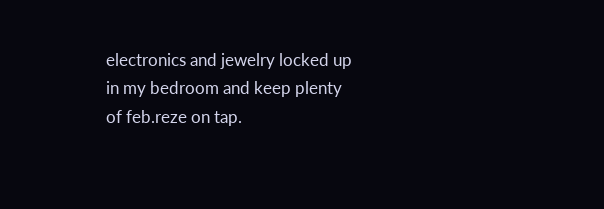electronics and jewelry locked up in my bedroom and keep plenty of feb.reze on tap.